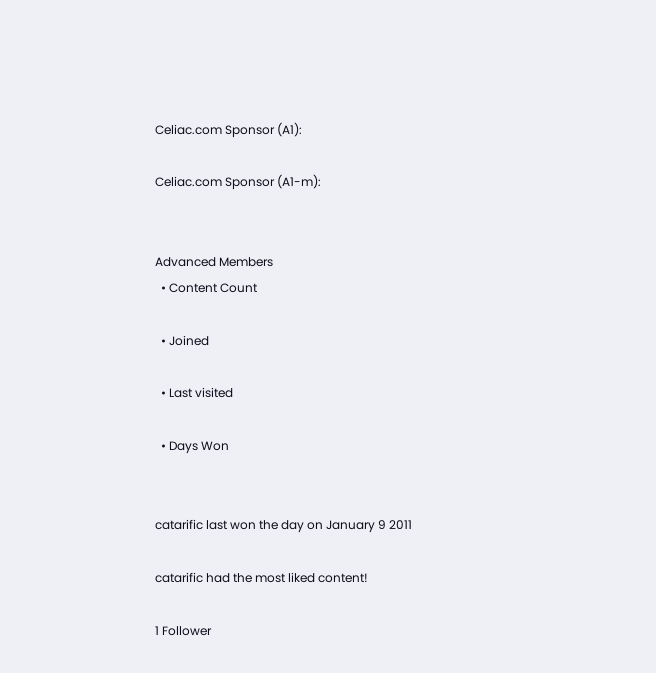Celiac.com Sponsor (A1):

Celiac.com Sponsor (A1-m):


Advanced Members
  • Content Count

  • Joined

  • Last visited

  • Days Won


catarific last won the day on January 9 2011

catarific had the most liked content!

1 Follower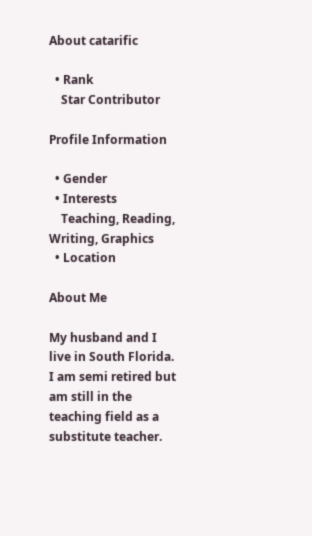About catarific

  • Rank
    Star Contributor

Profile Information

  • Gender
  • Interests
    Teaching, Reading, Writing, Graphics
  • Location

About Me

My husband and I live in South Florida. I am semi retired but am still in the teaching field as a substitute teacher.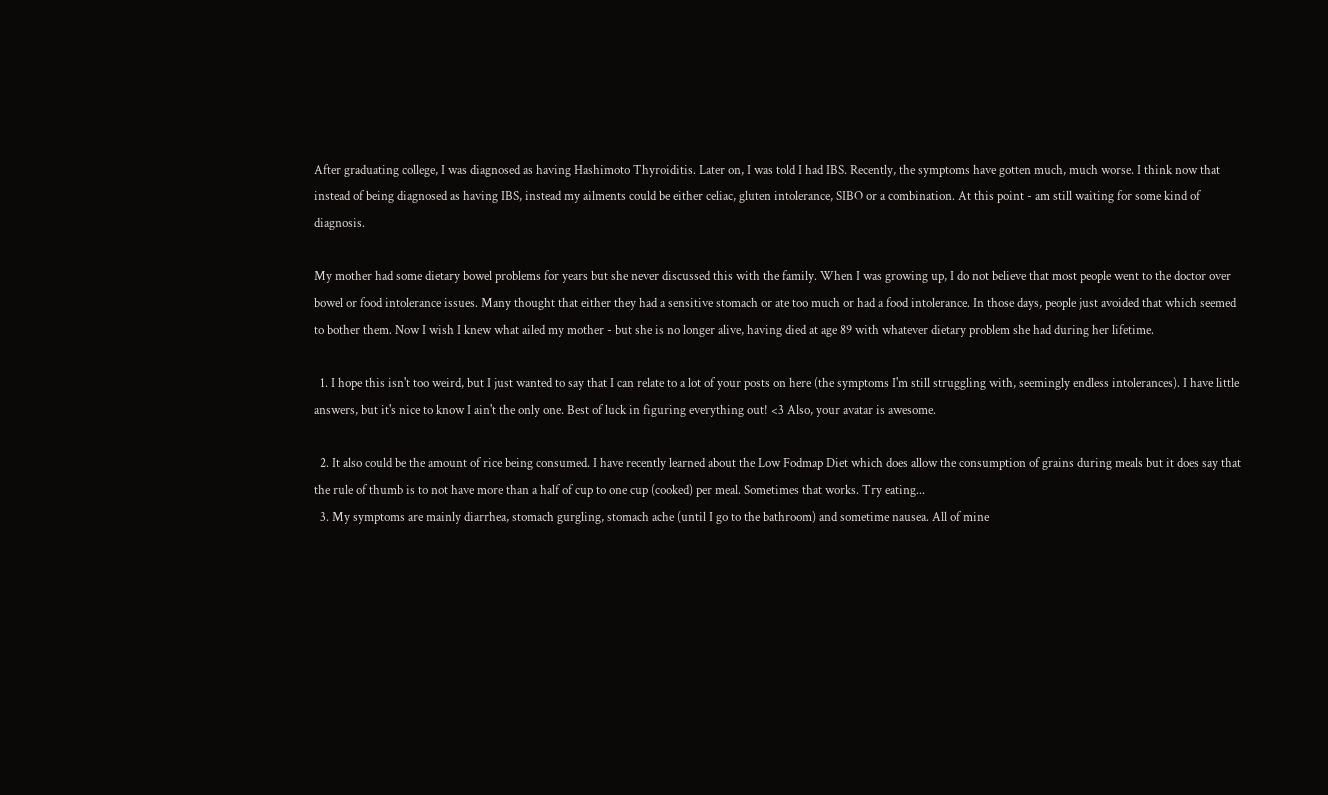After graduating college, I was diagnosed as having Hashimoto Thyroiditis. Later on, I was told I had IBS. Recently, the symptoms have gotten much, much worse. I think now that instead of being diagnosed as having IBS, instead my ailments could be either celiac, gluten intolerance, SIBO or a combination. At this point - am still waiting for some kind of diagnosis.

My mother had some dietary bowel problems for years but she never discussed this with the family. When I was growing up, I do not believe that most people went to the doctor over bowel or food intolerance issues. Many thought that either they had a sensitive stomach or ate too much or had a food intolerance. In those days, people just avoided that which seemed to bother them. Now I wish I knew what ailed my mother - but she is no longer alive, having died at age 89 with whatever dietary problem she had during her lifetime.

  1. I hope this isn't too weird, but I just wanted to say that I can relate to a lot of your posts on here (the symptoms I'm still struggling with, seemingly endless intolerances). I have little answers, but it's nice to know I ain't the only one. Best of luck in figuring everything out! <3 Also, your avatar is awesome.

  2. It also could be the amount of rice being consumed. I have recently learned about the Low Fodmap Diet which does allow the consumption of grains during meals but it does say that the rule of thumb is to not have more than a half of cup to one cup (cooked) per meal. Sometimes that works. Try eating...
  3. My symptoms are mainly diarrhea, stomach gurgling, stomach ache (until I go to the bathroom) and sometime nausea. All of mine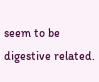seem to be digestive related.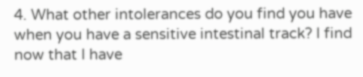4. What other intolerances do you find you have when you have a sensitive intestinal track? I find now that I have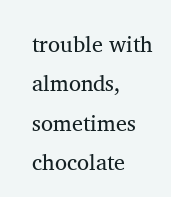trouble with almonds, sometimes chocolate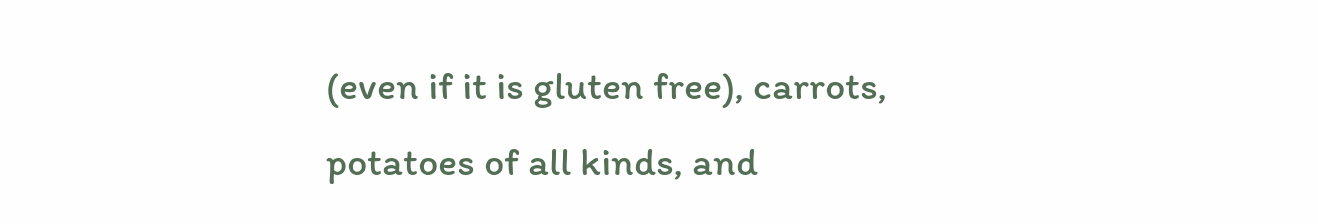(even if it is gluten free), carrots, potatoes of all kinds, and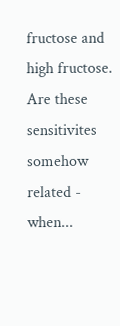fructose and high fructose. Are these sensitivites somehow related - when...